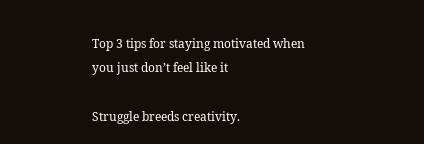Top 3 tips for staying motivated when you just don’t feel like it

Struggle breeds creativity.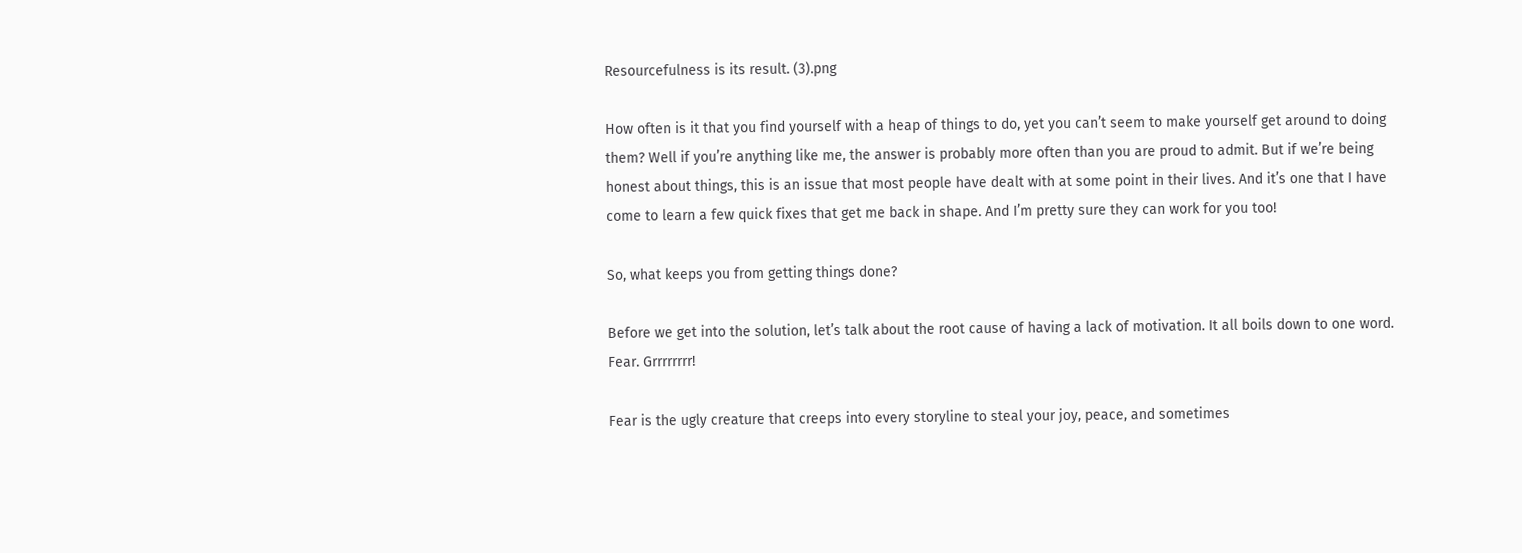Resourcefulness is its result. (3).png

How often is it that you find yourself with a heap of things to do, yet you can’t seem to make yourself get around to doing them? Well if you’re anything like me, the answer is probably more often than you are proud to admit. But if we’re being honest about things, this is an issue that most people have dealt with at some point in their lives. And it’s one that I have come to learn a few quick fixes that get me back in shape. And I’m pretty sure they can work for you too!

So, what keeps you from getting things done?

Before we get into the solution, let’s talk about the root cause of having a lack of motivation. It all boils down to one word. Fear. Grrrrrrrr!

Fear is the ugly creature that creeps into every storyline to steal your joy, peace, and sometimes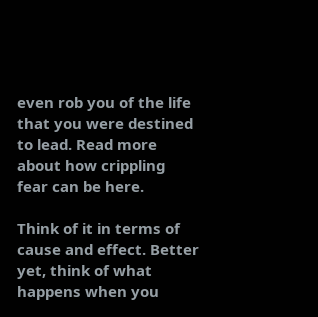even rob you of the life that you were destined to lead. Read more about how crippling fear can be here.

Think of it in terms of cause and effect. Better yet, think of what happens when you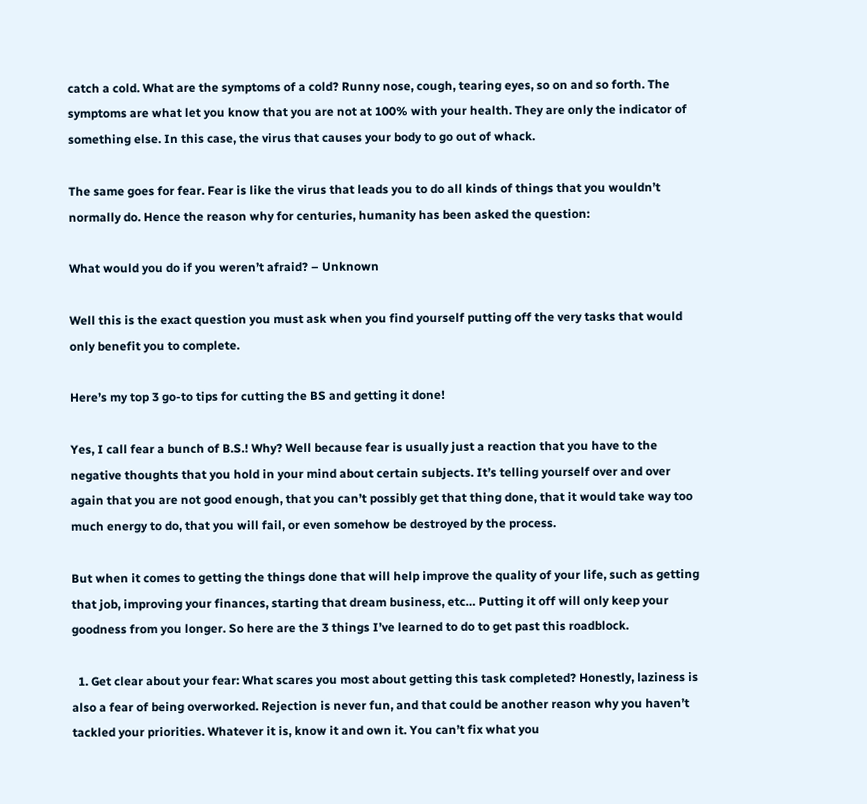catch a cold. What are the symptoms of a cold? Runny nose, cough, tearing eyes, so on and so forth. The symptoms are what let you know that you are not at 100% with your health. They are only the indicator of something else. In this case, the virus that causes your body to go out of whack.

The same goes for fear. Fear is like the virus that leads you to do all kinds of things that you wouldn’t normally do. Hence the reason why for centuries, humanity has been asked the question:

What would you do if you weren’t afraid? – Unknown

Well this is the exact question you must ask when you find yourself putting off the very tasks that would only benefit you to complete.

Here’s my top 3 go-to tips for cutting the BS and getting it done!

Yes, I call fear a bunch of B.S.! Why? Well because fear is usually just a reaction that you have to the negative thoughts that you hold in your mind about certain subjects. It’s telling yourself over and over again that you are not good enough, that you can’t possibly get that thing done, that it would take way too much energy to do, that you will fail, or even somehow be destroyed by the process.

But when it comes to getting the things done that will help improve the quality of your life, such as getting that job, improving your finances, starting that dream business, etc… Putting it off will only keep your goodness from you longer. So here are the 3 things I’ve learned to do to get past this roadblock.

  1. Get clear about your fear: What scares you most about getting this task completed? Honestly, laziness is also a fear of being overworked. Rejection is never fun, and that could be another reason why you haven’t tackled your priorities. Whatever it is, know it and own it. You can’t fix what you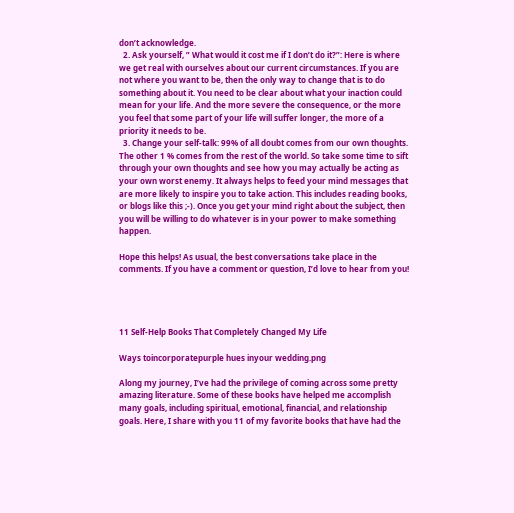don’t acknowledge.
  2. Ask yourself, ” What would it cost me if I don’t do it?”: Here is where we get real with ourselves about our current circumstances. If you are not where you want to be, then the only way to change that is to do something about it. You need to be clear about what your inaction could mean for your life. And the more severe the consequence, or the more you feel that some part of your life will suffer longer, the more of a priority it needs to be.
  3. Change your self-talk: 99% of all doubt comes from our own thoughts. The other 1 % comes from the rest of the world. So take some time to sift through your own thoughts and see how you may actually be acting as your own worst enemy. It always helps to feed your mind messages that are more likely to inspire you to take action. This includes reading books, or blogs like this ;-). Once you get your mind right about the subject, then you will be willing to do whatever is in your power to make something happen.

Hope this helps! As usual, the best conversations take place in the comments. If you have a comment or question, I’d love to hear from you!




11 Self-Help Books That Completely Changed My Life

Ways toincorporatepurple hues inyour wedding.png

Along my journey, I’ve had the privilege of coming across some pretty amazing literature. Some of these books have helped me accomplish many goals, including spiritual, emotional, financial, and relationship goals. Here, I share with you 11 of my favorite books that have had the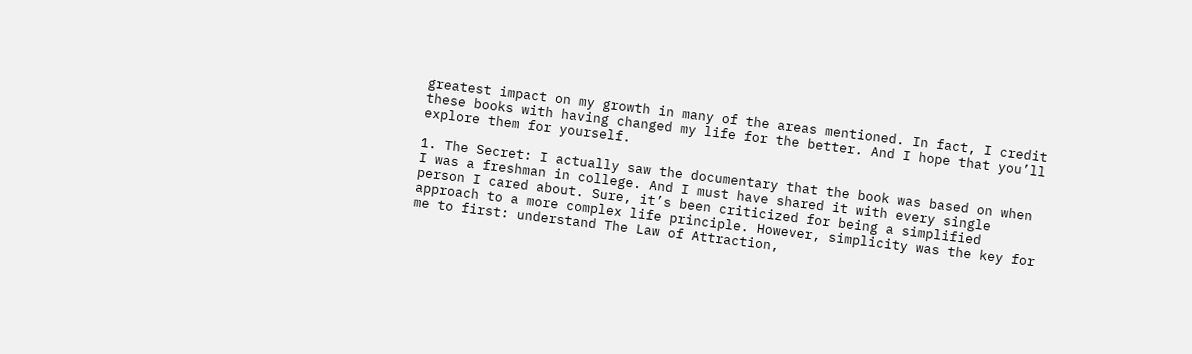greatest impact on my growth in many of the areas mentioned. In fact, I credit these books with having changed my life for the better. And I hope that you’ll explore them for yourself.

1. The Secret: I actually saw the documentary that the book was based on when I was a freshman in college. And I must have shared it with every single person I cared about. Sure, it’s been criticized for being a simplified approach to a more complex life principle. However, simplicity was the key for me to first: understand The Law of Attraction,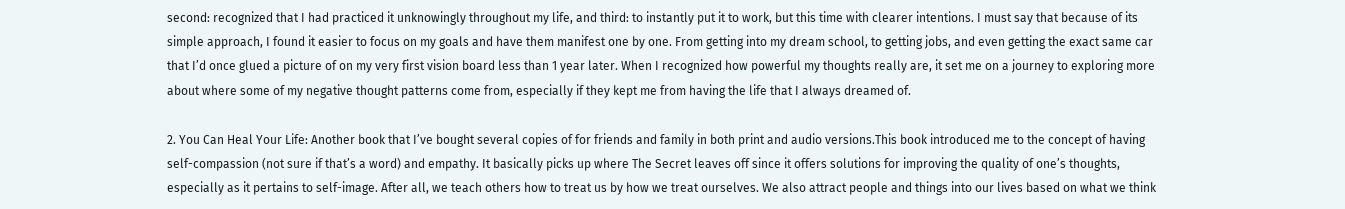second: recognized that I had practiced it unknowingly throughout my life, and third: to instantly put it to work, but this time with clearer intentions. I must say that because of its simple approach, I found it easier to focus on my goals and have them manifest one by one. From getting into my dream school, to getting jobs, and even getting the exact same car that I’d once glued a picture of on my very first vision board less than 1 year later. When I recognized how powerful my thoughts really are, it set me on a journey to exploring more about where some of my negative thought patterns come from, especially if they kept me from having the life that I always dreamed of.

2. You Can Heal Your Life: Another book that I’ve bought several copies of for friends and family in both print and audio versions.This book introduced me to the concept of having self-compassion (not sure if that’s a word) and empathy. It basically picks up where The Secret leaves off since it offers solutions for improving the quality of one’s thoughts, especially as it pertains to self-image. After all, we teach others how to treat us by how we treat ourselves. We also attract people and things into our lives based on what we think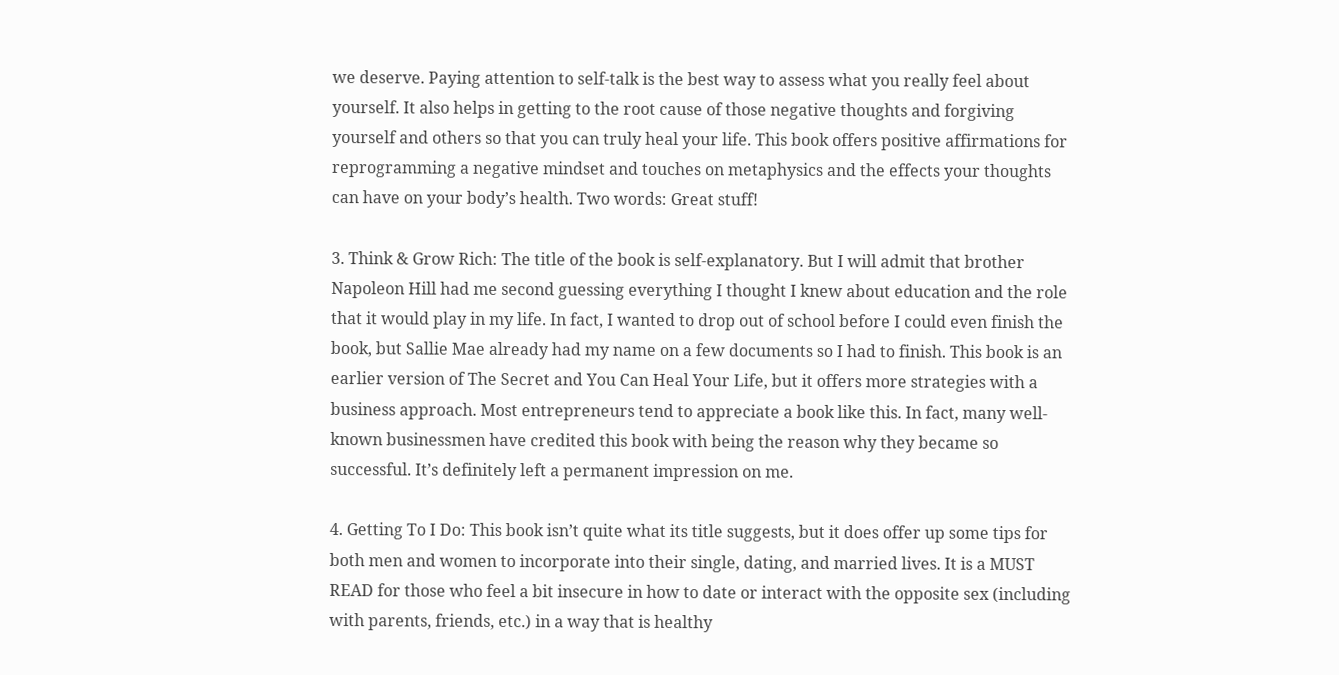we deserve. Paying attention to self-talk is the best way to assess what you really feel about yourself. It also helps in getting to the root cause of those negative thoughts and forgiving yourself and others so that you can truly heal your life. This book offers positive affirmations for reprogramming a negative mindset and touches on metaphysics and the effects your thoughts can have on your body’s health. Two words: Great stuff!

3. Think & Grow Rich: The title of the book is self-explanatory. But I will admit that brother Napoleon Hill had me second guessing everything I thought I knew about education and the role that it would play in my life. In fact, I wanted to drop out of school before I could even finish the book, but Sallie Mae already had my name on a few documents so I had to finish. This book is an earlier version of The Secret and You Can Heal Your Life, but it offers more strategies with a business approach. Most entrepreneurs tend to appreciate a book like this. In fact, many well-known businessmen have credited this book with being the reason why they became so successful. It’s definitely left a permanent impression on me.

4. Getting To I Do: This book isn’t quite what its title suggests, but it does offer up some tips for both men and women to incorporate into their single, dating, and married lives. It is a MUST READ for those who feel a bit insecure in how to date or interact with the opposite sex (including with parents, friends, etc.) in a way that is healthy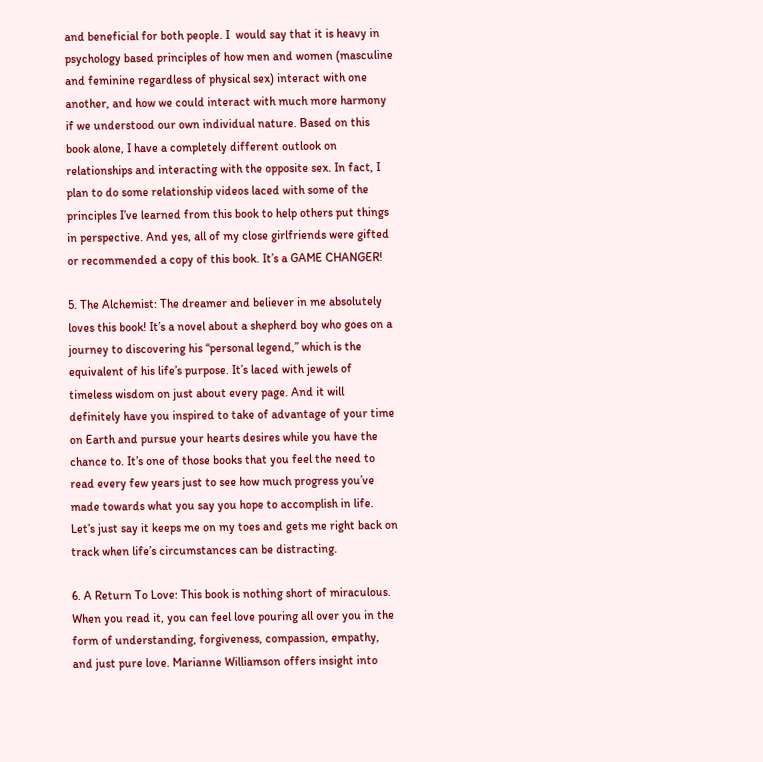and beneficial for both people. I  would say that it is heavy in psychology based principles of how men and women (masculine and feminine regardless of physical sex) interact with one another, and how we could interact with much more harmony if we understood our own individual nature. Based on this book alone, I have a completely different outlook on relationships and interacting with the opposite sex. In fact, I plan to do some relationship videos laced with some of the principles I’ve learned from this book to help others put things in perspective. And yes, all of my close girlfriends were gifted or recommended a copy of this book. It’s a GAME CHANGER!

5. The Alchemist: The dreamer and believer in me absolutely loves this book! It’s a novel about a shepherd boy who goes on a journey to discovering his “personal legend,” which is the equivalent of his life’s purpose. It’s laced with jewels of timeless wisdom on just about every page. And it will definitely have you inspired to take of advantage of your time on Earth and pursue your hearts desires while you have the chance to. It’s one of those books that you feel the need to read every few years just to see how much progress you’ve made towards what you say you hope to accomplish in life. Let’s just say it keeps me on my toes and gets me right back on track when life’s circumstances can be distracting.

6. A Return To Love: This book is nothing short of miraculous. When you read it, you can feel love pouring all over you in the form of understanding, forgiveness, compassion, empathy, and just pure love. Marianne Williamson offers insight into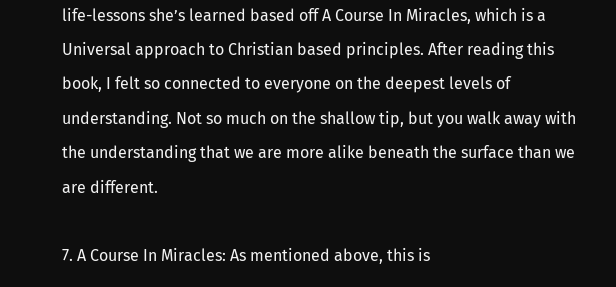life-lessons she’s learned based off A Course In Miracles, which is a Universal approach to Christian based principles. After reading this book, I felt so connected to everyone on the deepest levels of understanding. Not so much on the shallow tip, but you walk away with the understanding that we are more alike beneath the surface than we are different.

7. A Course In Miracles: As mentioned above, this is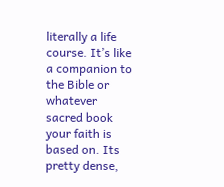literally a life course. It’s like a companion to the Bible or whatever sacred book your faith is based on. Its pretty dense,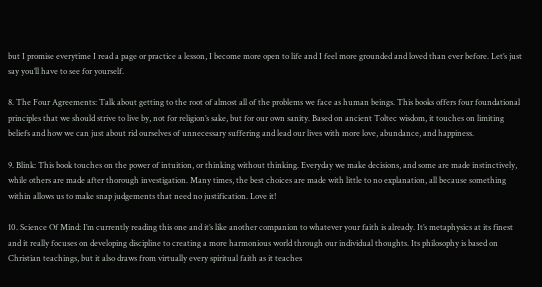but I promise everytime I read a page or practice a lesson, I become more open to life and I feel more grounded and loved than ever before. Let’s just say you’ll have to see for yourself.

8. The Four Agreements: Talk about getting to the root of almost all of the problems we face as human beings. This books offers four foundational principles that we should strive to live by, not for religion’s sake, but for our own sanity. Based on ancient Toltec wisdom, it touches on limiting beliefs and how we can just about rid ourselves of unnecessary suffering and lead our lives with more love, abundance, and happiness.

9. Blink: This book touches on the power of intuition, or thinking without thinking. Everyday we make decisions, and some are made instinctively, while others are made after thorough investigation. Many times, the best choices are made with little to no explanation, all because something within allows us to make snap judgements that need no justification. Love it!

10. Science Of Mind: I’m currently reading this one and it’s like another companion to whatever your faith is already. It’s metaphysics at its finest and it really focuses on developing discipline to creating a more harmonious world through our individual thoughts. Its philosophy is based on Christian teachings, but it also draws from virtually every spiritual faith as it teaches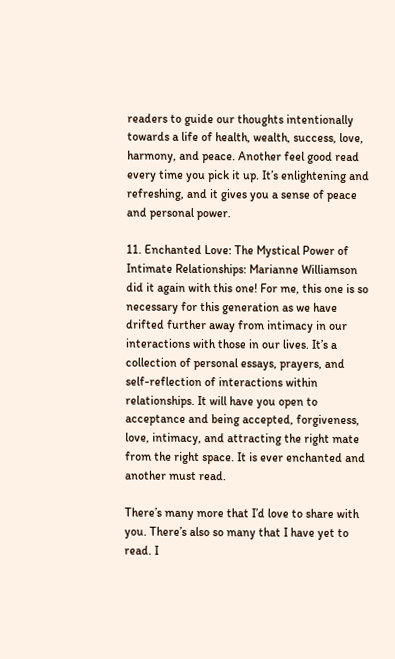readers to guide our thoughts intentionally towards a life of health, wealth, success, love, harmony, and peace. Another feel good read every time you pick it up. It’s enlightening and refreshing, and it gives you a sense of peace and personal power.

11. Enchanted Love: The Mystical Power of Intimate Relationships: Marianne Williamson did it again with this one! For me, this one is so necessary for this generation as we have drifted further away from intimacy in our interactions with those in our lives. It’s a collection of personal essays, prayers, and self-reflection of interactions within relationships. It will have you open to acceptance and being accepted, forgiveness, love, intimacy, and attracting the right mate from the right space. It is ever enchanted and another must read.

There’s many more that I’d love to share with you. There’s also so many that I have yet to read. I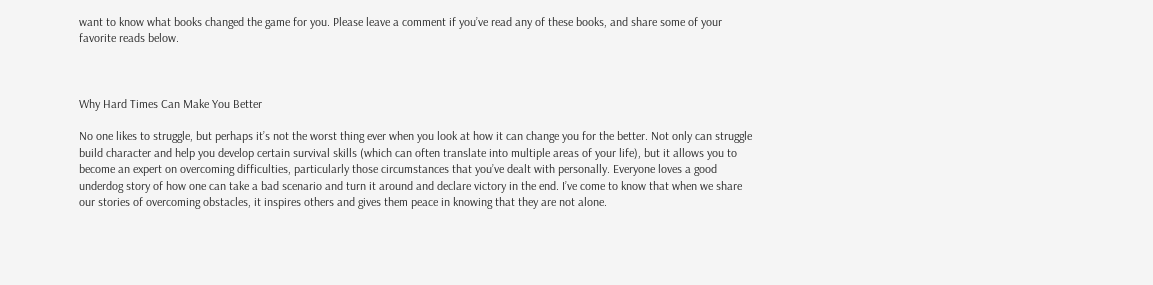want to know what books changed the game for you. Please leave a comment if you’ve read any of these books, and share some of your favorite reads below.



Why Hard Times Can Make You Better

No one likes to struggle, but perhaps it’s not the worst thing ever when you look at how it can change you for the better. Not only can struggle  build character and help you develop certain survival skills (which can often translate into multiple areas of your life), but it allows you to become an expert on overcoming difficulties, particularly those circumstances that you’ve dealt with personally. Everyone loves a good underdog story of how one can take a bad scenario and turn it around and declare victory in the end. I’ve come to know that when we share our stories of overcoming obstacles, it inspires others and gives them peace in knowing that they are not alone.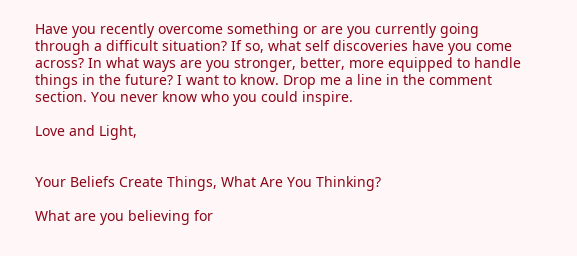Have you recently overcome something or are you currently going through a difficult situation? If so, what self discoveries have you come across? In what ways are you stronger, better, more equipped to handle things in the future? I want to know. Drop me a line in the comment section. You never know who you could inspire.

Love and Light,


Your Beliefs Create Things, What Are You Thinking?

What are you believing for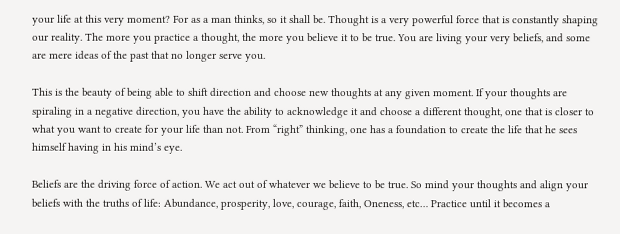your life at this very moment? For as a man thinks, so it shall be. Thought is a very powerful force that is constantly shaping our reality. The more you practice a thought, the more you believe it to be true. You are living your very beliefs, and some are mere ideas of the past that no longer serve you.

This is the beauty of being able to shift direction and choose new thoughts at any given moment. If your thoughts are spiraling in a negative direction, you have the ability to acknowledge it and choose a different thought, one that is closer to what you want to create for your life than not. From “right” thinking, one has a foundation to create the life that he sees himself having in his mind’s eye.

Beliefs are the driving force of action. We act out of whatever we believe to be true. So mind your thoughts and align your beliefs with the truths of life: Abundance, prosperity, love, courage, faith, Oneness, etc… Practice until it becomes a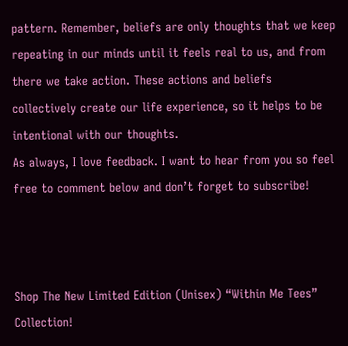pattern. Remember, beliefs are only thoughts that we keep repeating in our minds until it feels real to us, and from there we take action. These actions and beliefs collectively create our life experience, so it helps to be intentional with our thoughts.
As always, I love feedback. I want to hear from you so feel free to comment below and don’t forget to subscribe!



Shop The New Limited Edition (Unisex) “Within Me Tees” Collection!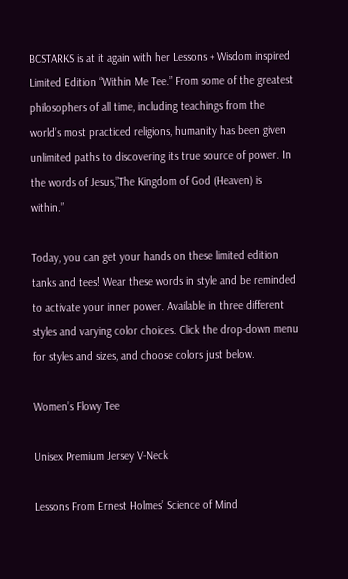BCSTARKS is at it again with her Lessons + Wisdom inspired Limited Edition “Within Me Tee.” From some of the greatest philosophers of all time, including teachings from the world’s most practiced religions, humanity has been given unlimited paths to discovering its true source of power. In the words of Jesus,”The Kingdom of God (Heaven) is within.”

Today, you can get your hands on these limited edition tanks and tees! Wear these words in style and be reminded to activate your inner power. Available in three different styles and varying color choices. Click the drop-down menu for styles and sizes, and choose colors just below.

Women’s Flowy Tee

Unisex Premium Jersey V-Neck

Lessons From Ernest Holmes’ Science of Mind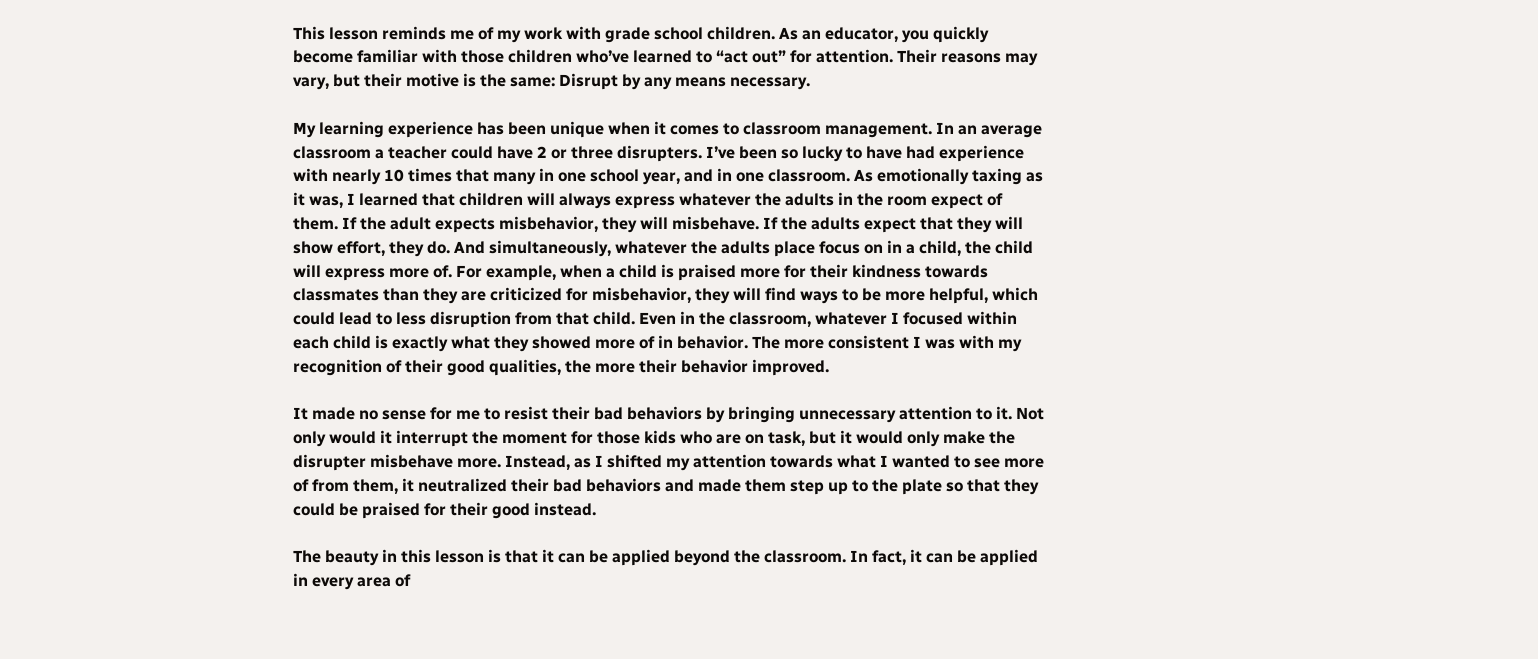This lesson reminds me of my work with grade school children. As an educator, you quickly become familiar with those children who’ve learned to “act out” for attention. Their reasons may vary, but their motive is the same: Disrupt by any means necessary.

My learning experience has been unique when it comes to classroom management. In an average classroom a teacher could have 2 or three disrupters. I’ve been so lucky to have had experience with nearly 10 times that many in one school year, and in one classroom. As emotionally taxing as it was, I learned that children will always express whatever the adults in the room expect of them. If the adult expects misbehavior, they will misbehave. If the adults expect that they will show effort, they do. And simultaneously, whatever the adults place focus on in a child, the child will express more of. For example, when a child is praised more for their kindness towards classmates than they are criticized for misbehavior, they will find ways to be more helpful, which could lead to less disruption from that child. Even in the classroom, whatever I focused within each child is exactly what they showed more of in behavior. The more consistent I was with my recognition of their good qualities, the more their behavior improved.

It made no sense for me to resist their bad behaviors by bringing unnecessary attention to it. Not only would it interrupt the moment for those kids who are on task, but it would only make the disrupter misbehave more. Instead, as I shifted my attention towards what I wanted to see more of from them, it neutralized their bad behaviors and made them step up to the plate so that they could be praised for their good instead.

The beauty in this lesson is that it can be applied beyond the classroom. In fact, it can be applied in every area of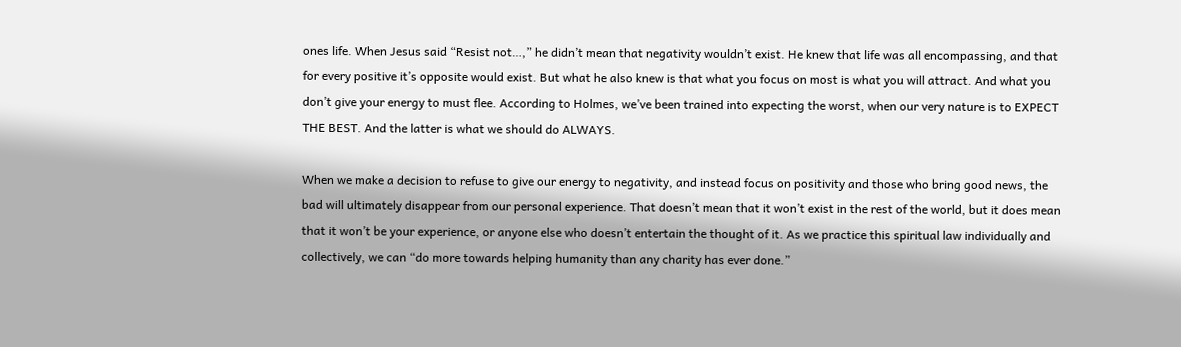ones life. When Jesus said “Resist not…,” he didn’t mean that negativity wouldn’t exist. He knew that life was all encompassing, and that for every positive it’s opposite would exist. But what he also knew is that what you focus on most is what you will attract. And what you don’t give your energy to must flee. According to Holmes, we’ve been trained into expecting the worst, when our very nature is to EXPECT THE BEST. And the latter is what we should do ALWAYS.

When we make a decision to refuse to give our energy to negativity, and instead focus on positivity and those who bring good news, the bad will ultimately disappear from our personal experience. That doesn’t mean that it won’t exist in the rest of the world, but it does mean that it won’t be your experience, or anyone else who doesn’t entertain the thought of it. As we practice this spiritual law individually and collectively, we can “do more towards helping humanity than any charity has ever done.”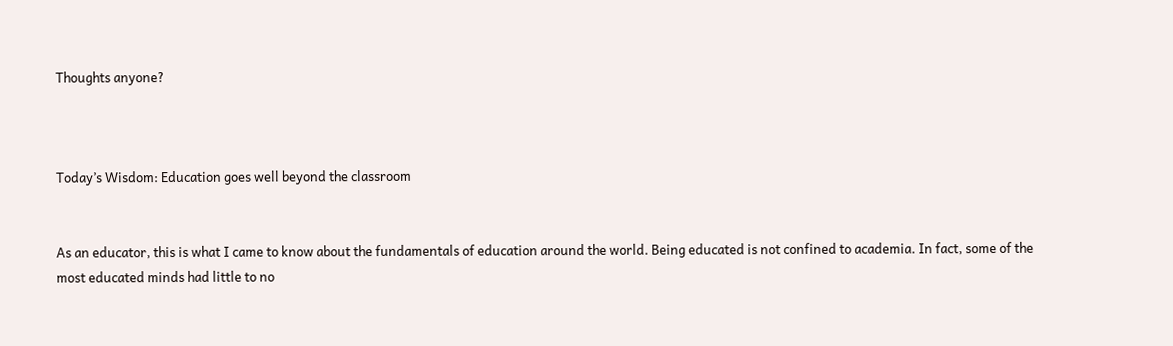Thoughts anyone?



Today’s Wisdom: Education goes well beyond the classroom


As an educator, this is what I came to know about the fundamentals of education around the world. Being educated is not confined to academia. In fact, some of the most educated minds had little to no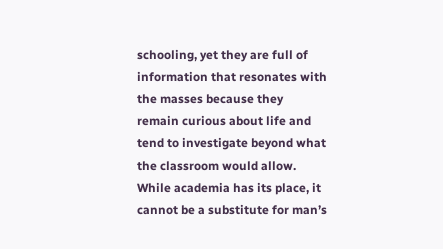schooling, yet they are full of information that resonates with the masses because they remain curious about life and tend to investigate beyond what the classroom would allow. While academia has its place, it cannot be a substitute for man’s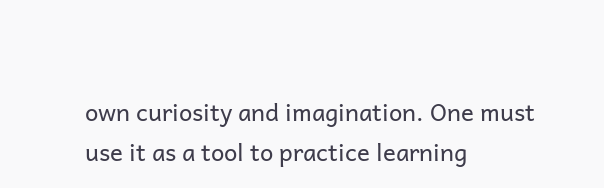own curiosity and imagination. One must use it as a tool to practice learning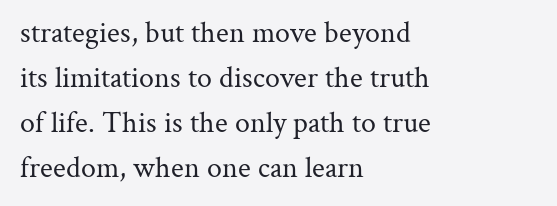strategies, but then move beyond its limitations to discover the truth of life. This is the only path to true freedom, when one can learn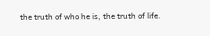the truth of who he is, the truth of life.